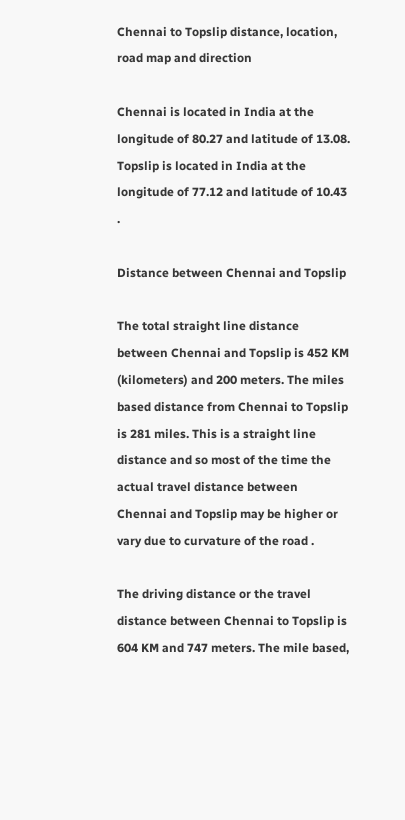Chennai to Topslip distance, location, road map and direction

Chennai is located in India at the longitude of 80.27 and latitude of 13.08. Topslip is located in India at the longitude of 77.12 and latitude of 10.43 .

Distance between Chennai and Topslip

The total straight line distance between Chennai and Topslip is 452 KM (kilometers) and 200 meters. The miles based distance from Chennai to Topslip is 281 miles. This is a straight line distance and so most of the time the actual travel distance between Chennai and Topslip may be higher or vary due to curvature of the road .

The driving distance or the travel distance between Chennai to Topslip is 604 KM and 747 meters. The mile based,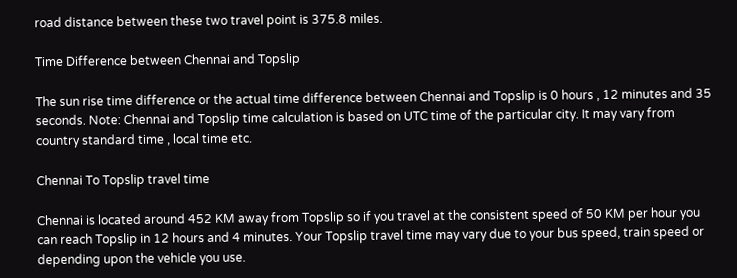road distance between these two travel point is 375.8 miles.

Time Difference between Chennai and Topslip

The sun rise time difference or the actual time difference between Chennai and Topslip is 0 hours , 12 minutes and 35 seconds. Note: Chennai and Topslip time calculation is based on UTC time of the particular city. It may vary from country standard time , local time etc.

Chennai To Topslip travel time

Chennai is located around 452 KM away from Topslip so if you travel at the consistent speed of 50 KM per hour you can reach Topslip in 12 hours and 4 minutes. Your Topslip travel time may vary due to your bus speed, train speed or depending upon the vehicle you use.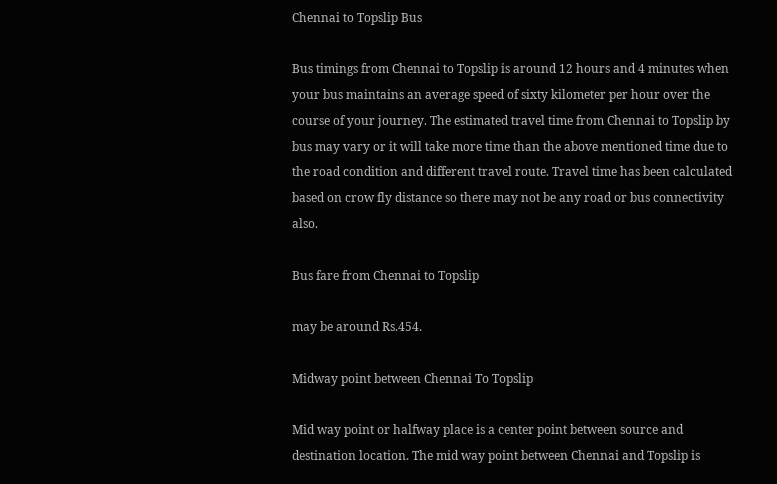Chennai to Topslip Bus

Bus timings from Chennai to Topslip is around 12 hours and 4 minutes when your bus maintains an average speed of sixty kilometer per hour over the course of your journey. The estimated travel time from Chennai to Topslip by bus may vary or it will take more time than the above mentioned time due to the road condition and different travel route. Travel time has been calculated based on crow fly distance so there may not be any road or bus connectivity also.

Bus fare from Chennai to Topslip

may be around Rs.454.

Midway point between Chennai To Topslip

Mid way point or halfway place is a center point between source and destination location. The mid way point between Chennai and Topslip is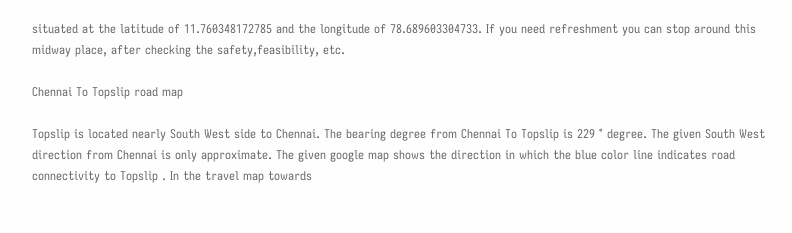situated at the latitude of 11.760348172785 and the longitude of 78.689603304733. If you need refreshment you can stop around this midway place, after checking the safety,feasibility, etc.

Chennai To Topslip road map

Topslip is located nearly South West side to Chennai. The bearing degree from Chennai To Topslip is 229 ° degree. The given South West direction from Chennai is only approximate. The given google map shows the direction in which the blue color line indicates road connectivity to Topslip . In the travel map towards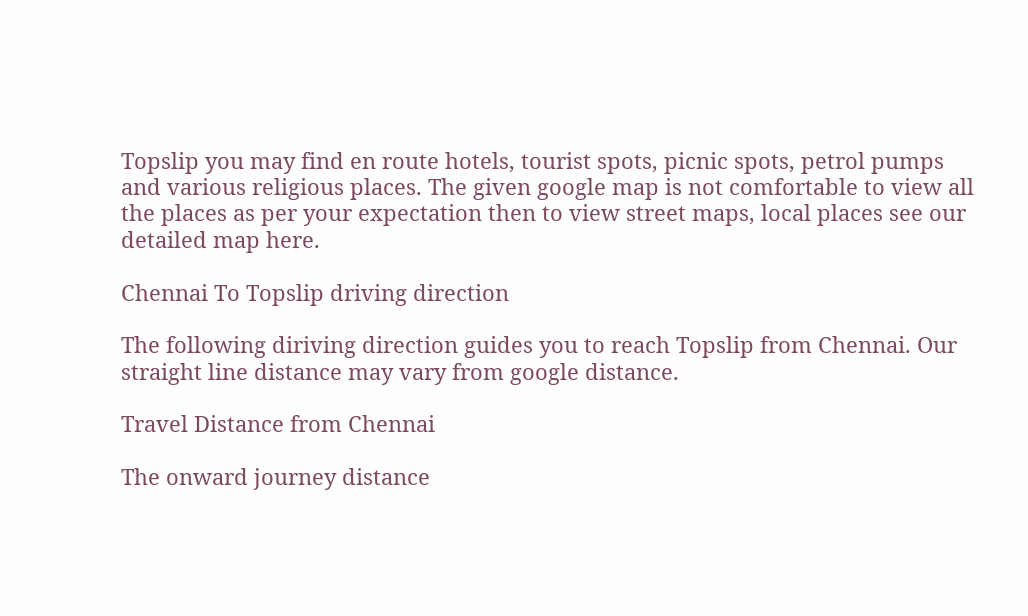Topslip you may find en route hotels, tourist spots, picnic spots, petrol pumps and various religious places. The given google map is not comfortable to view all the places as per your expectation then to view street maps, local places see our detailed map here.

Chennai To Topslip driving direction

The following diriving direction guides you to reach Topslip from Chennai. Our straight line distance may vary from google distance.

Travel Distance from Chennai

The onward journey distance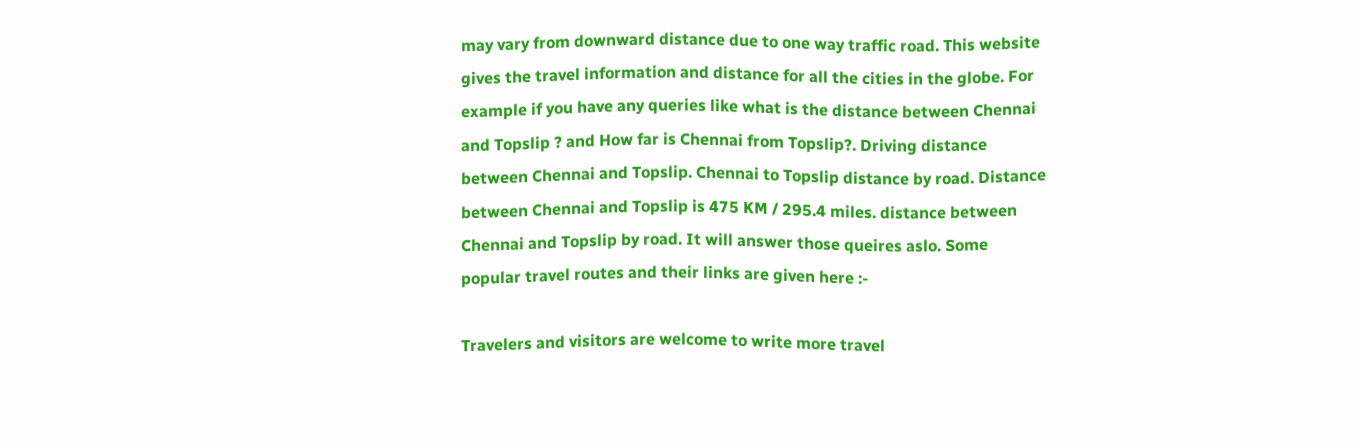may vary from downward distance due to one way traffic road. This website gives the travel information and distance for all the cities in the globe. For example if you have any queries like what is the distance between Chennai and Topslip ? and How far is Chennai from Topslip?. Driving distance between Chennai and Topslip. Chennai to Topslip distance by road. Distance between Chennai and Topslip is 475 KM / 295.4 miles. distance between Chennai and Topslip by road. It will answer those queires aslo. Some popular travel routes and their links are given here :-

Travelers and visitors are welcome to write more travel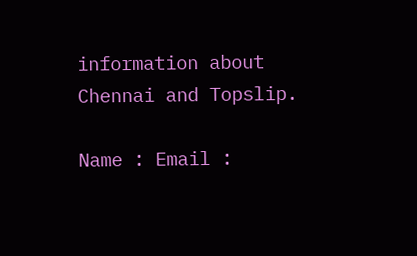information about Chennai and Topslip.

Name : Email :